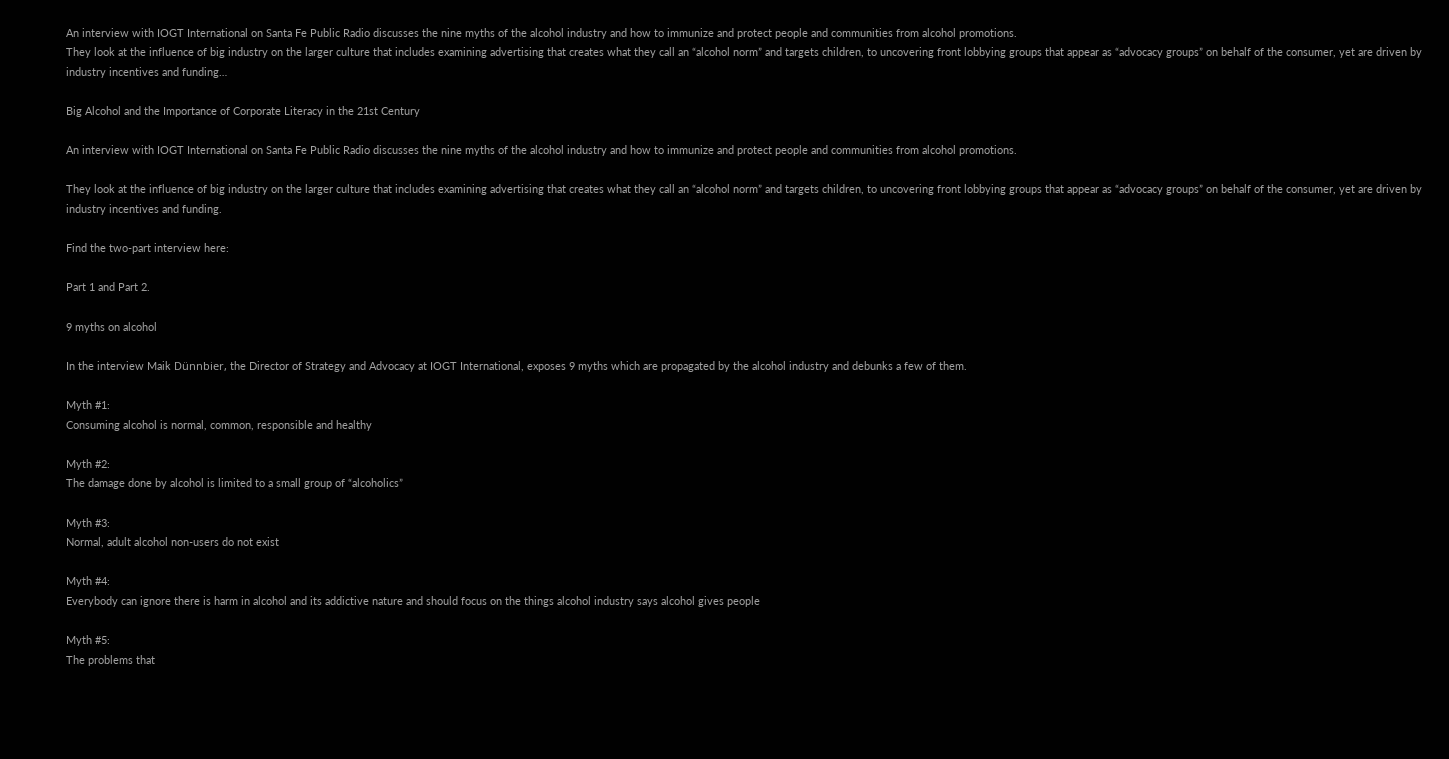An interview with IOGT International on Santa Fe Public Radio discusses the nine myths of the alcohol industry and how to immunize and protect people and communities from alcohol promotions.
They look at the influence of big industry on the larger culture that includes examining advertising that creates what they call an “alcohol norm” and targets children, to uncovering front lobbying groups that appear as “advocacy groups” on behalf of the consumer, yet are driven by industry incentives and funding…

Big Alcohol and the Importance of Corporate Literacy in the 21st Century

An interview with IOGT International on Santa Fe Public Radio discusses the nine myths of the alcohol industry and how to immunize and protect people and communities from alcohol promotions.

They look at the influence of big industry on the larger culture that includes examining advertising that creates what they call an “alcohol norm” and targets children, to uncovering front lobbying groups that appear as “advocacy groups” on behalf of the consumer, yet are driven by industry incentives and funding.

Find the two-part interview here:

Part 1 and Part 2.

9 myths on alcohol

In the interview Maik Dünnbier, the Director of Strategy and Advocacy at IOGT International, exposes 9 myths which are propagated by the alcohol industry and debunks a few of them.

Myth #1:
Consuming alcohol is normal, common, responsible and healthy

Myth #2:
The damage done by alcohol is limited to a small group of “alcoholics”

Myth #3:
Normal, adult alcohol non-users do not exist

Myth #4:
Everybody can ignore there is harm in alcohol and its addictive nature and should focus on the things alcohol industry says alcohol gives people

Myth #5:
The problems that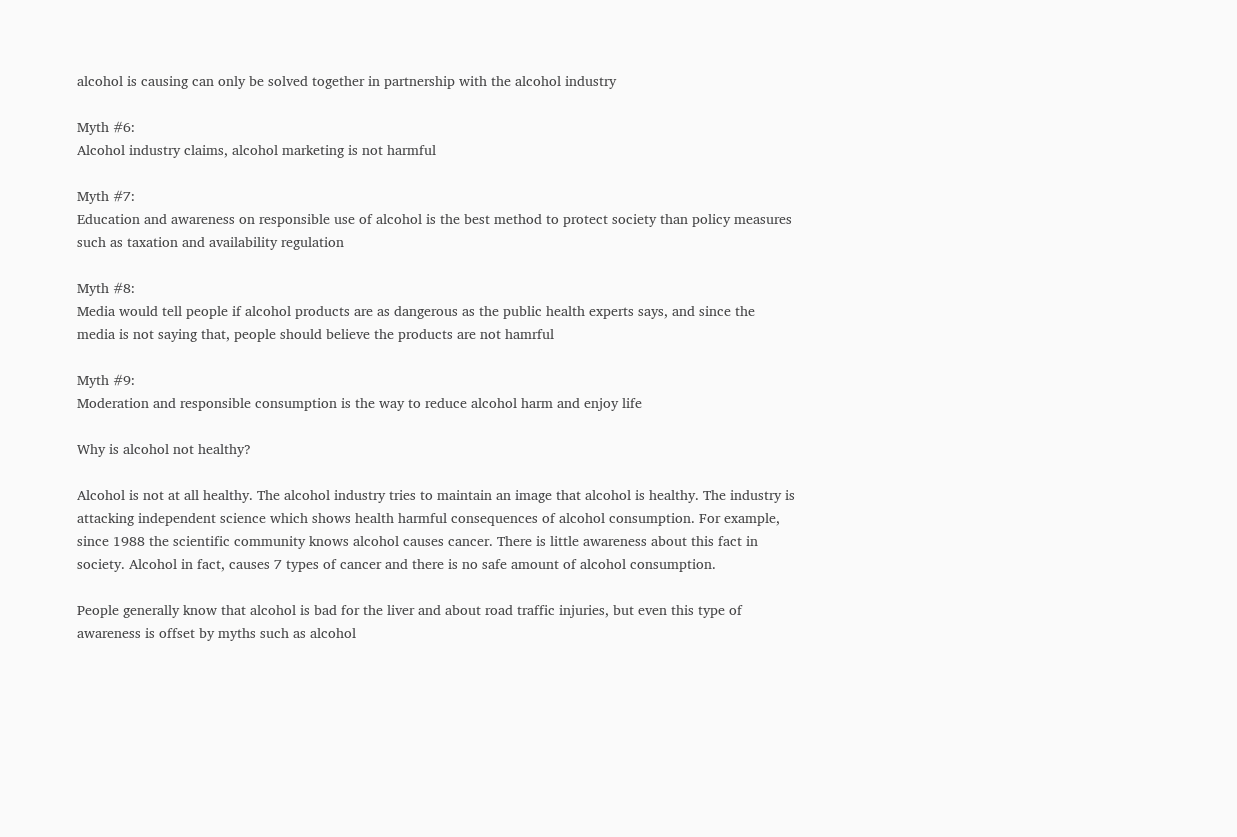alcohol is causing can only be solved together in partnership with the alcohol industry

Myth #6:
Alcohol industry claims, alcohol marketing is not harmful

Myth #7:
Education and awareness on responsible use of alcohol is the best method to protect society than policy measures such as taxation and availability regulation

Myth #8:
Media would tell people if alcohol products are as dangerous as the public health experts says, and since the media is not saying that, people should believe the products are not hamrful

Myth #9:
Moderation and responsible consumption is the way to reduce alcohol harm and enjoy life

Why is alcohol not healthy?

Alcohol is not at all healthy. The alcohol industry tries to maintain an image that alcohol is healthy. The industry is attacking independent science which shows health harmful consequences of alcohol consumption. For example, since 1988 the scientific community knows alcohol causes cancer. There is little awareness about this fact in society. Alcohol in fact, causes 7 types of cancer and there is no safe amount of alcohol consumption.

People generally know that alcohol is bad for the liver and about road traffic injuries, but even this type of awareness is offset by myths such as alcohol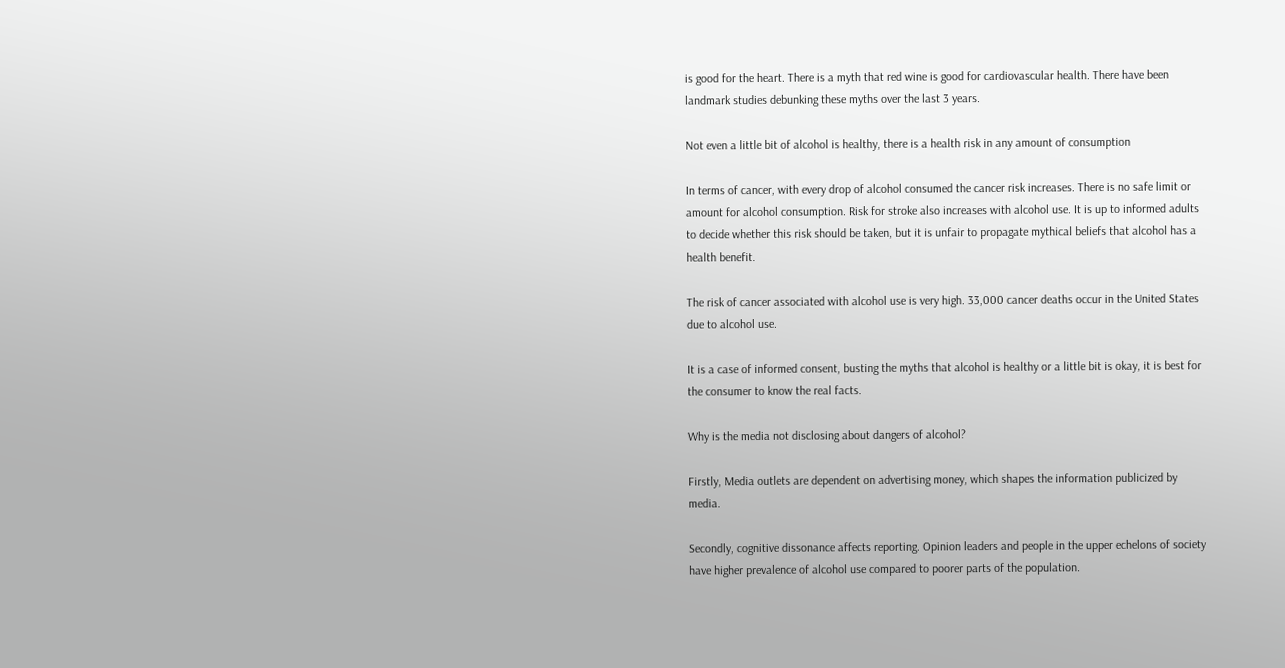is good for the heart. There is a myth that red wine is good for cardiovascular health. There have been landmark studies debunking these myths over the last 3 years.

Not even a little bit of alcohol is healthy, there is a health risk in any amount of consumption

In terms of cancer, with every drop of alcohol consumed the cancer risk increases. There is no safe limit or amount for alcohol consumption. Risk for stroke also increases with alcohol use. It is up to informed adults to decide whether this risk should be taken, but it is unfair to propagate mythical beliefs that alcohol has a health benefit.

The risk of cancer associated with alcohol use is very high. 33,000 cancer deaths occur in the United States due to alcohol use.

It is a case of informed consent, busting the myths that alcohol is healthy or a little bit is okay, it is best for the consumer to know the real facts.

Why is the media not disclosing about dangers of alcohol?

Firstly, Media outlets are dependent on advertising money, which shapes the information publicized by media.

Secondly, cognitive dissonance affects reporting. Opinion leaders and people in the upper echelons of society have higher prevalence of alcohol use compared to poorer parts of the population.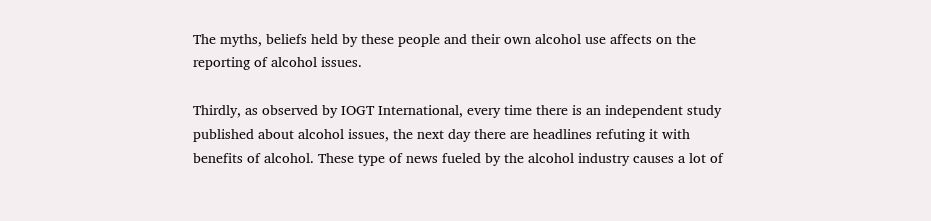The myths, beliefs held by these people and their own alcohol use affects on the reporting of alcohol issues.

Thirdly, as observed by IOGT International, every time there is an independent study published about alcohol issues, the next day there are headlines refuting it with benefits of alcohol. These type of news fueled by the alcohol industry causes a lot of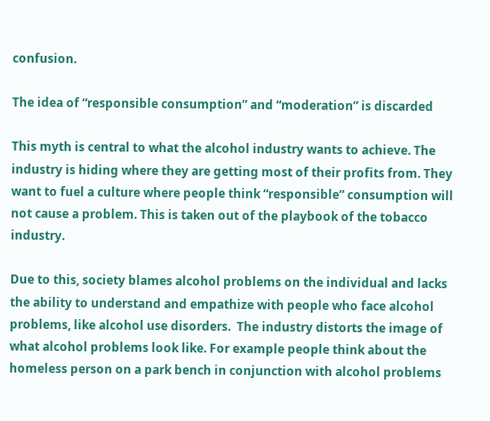confusion.

The idea of “responsible consumption” and “moderation” is discarded

This myth is central to what the alcohol industry wants to achieve. The industry is hiding where they are getting most of their profits from. They want to fuel a culture where people think “responsible” consumption will not cause a problem. This is taken out of the playbook of the tobacco industry.

Due to this, society blames alcohol problems on the individual and lacks the ability to understand and empathize with people who face alcohol problems, like alcohol use disorders.  The industry distorts the image of what alcohol problems look like. For example people think about the homeless person on a park bench in conjunction with alcohol problems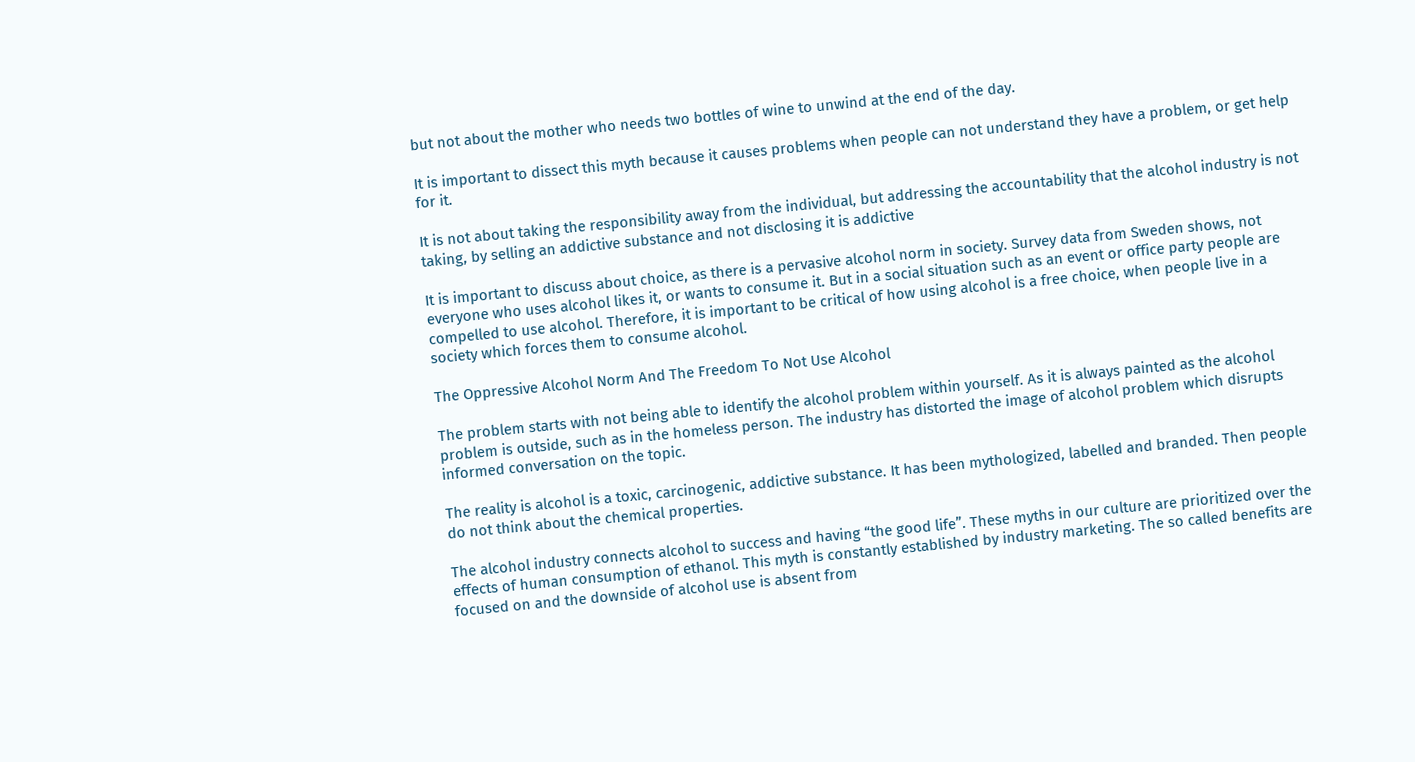but not about the mother who needs two bottles of wine to unwind at the end of the day.

It is important to dissect this myth because it causes problems when people can not understand they have a problem, or get help for it.

It is not about taking the responsibility away from the individual, but addressing the accountability that the alcohol industry is not taking, by selling an addictive substance and not disclosing it is addictive

It is important to discuss about choice, as there is a pervasive alcohol norm in society. Survey data from Sweden shows, not everyone who uses alcohol likes it, or wants to consume it. But in a social situation such as an event or office party people are compelled to use alcohol. Therefore, it is important to be critical of how using alcohol is a free choice, when people live in a society which forces them to consume alcohol.

The Oppressive Alcohol Norm And The Freedom To Not Use Alcohol

The problem starts with not being able to identify the alcohol problem within yourself. As it is always painted as the alcohol problem is outside, such as in the homeless person. The industry has distorted the image of alcohol problem which disrupts informed conversation on the topic.

The reality is alcohol is a toxic, carcinogenic, addictive substance. It has been mythologized, labelled and branded. Then people do not think about the chemical properties.

The alcohol industry connects alcohol to success and having “the good life”. These myths in our culture are prioritized over the effects of human consumption of ethanol. This myth is constantly established by industry marketing. The so called benefits are focused on and the downside of alcohol use is absent from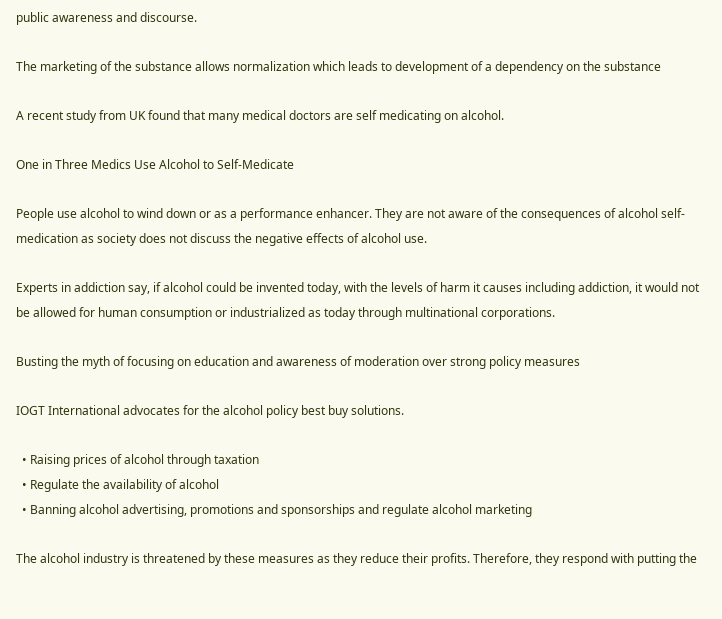public awareness and discourse.

The marketing of the substance allows normalization which leads to development of a dependency on the substance

A recent study from UK found that many medical doctors are self medicating on alcohol.

One in Three Medics Use Alcohol to Self-Medicate

People use alcohol to wind down or as a performance enhancer. They are not aware of the consequences of alcohol self-medication as society does not discuss the negative effects of alcohol use.

Experts in addiction say, if alcohol could be invented today, with the levels of harm it causes including addiction, it would not be allowed for human consumption or industrialized as today through multinational corporations.

Busting the myth of focusing on education and awareness of moderation over strong policy measures

IOGT International advocates for the alcohol policy best buy solutions.

  • Raising prices of alcohol through taxation
  • Regulate the availability of alcohol
  • Banning alcohol advertising, promotions and sponsorships and regulate alcohol marketing

The alcohol industry is threatened by these measures as they reduce their profits. Therefore, they respond with putting the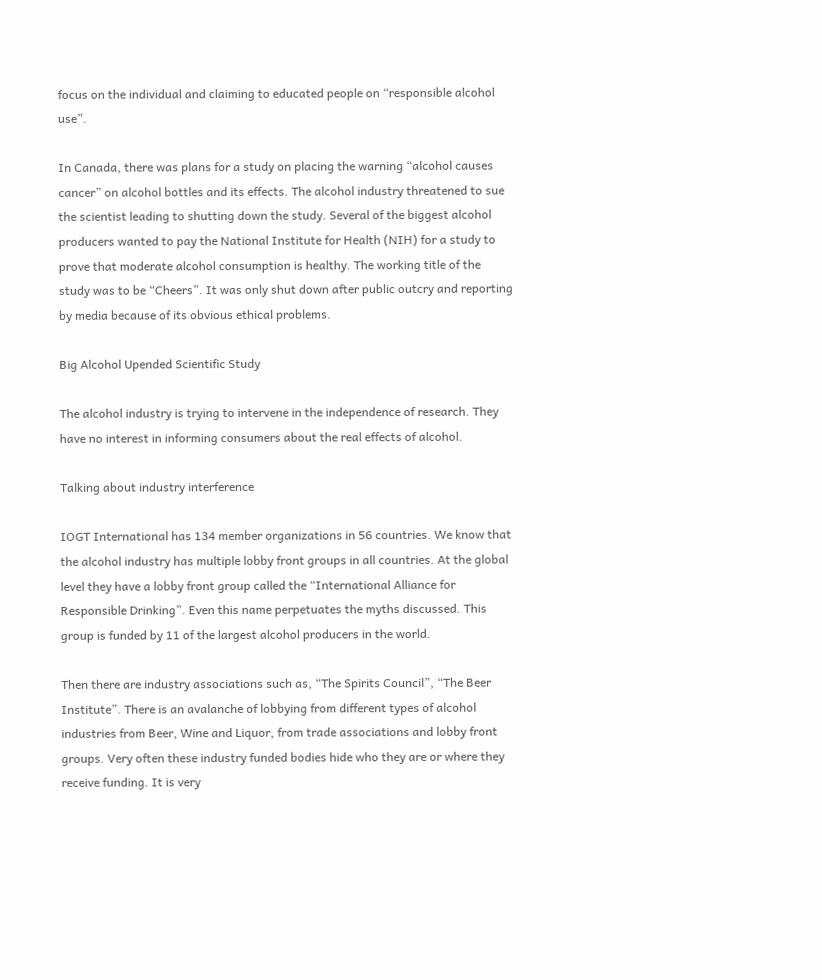focus on the individual and claiming to educated people on “responsible alcohol use”.

In Canada, there was plans for a study on placing the warning “alcohol causes cancer” on alcohol bottles and its effects. The alcohol industry threatened to sue the scientist leading to shutting down the study. Several of the biggest alcohol producers wanted to pay the National Institute for Health (NIH) for a study to prove that moderate alcohol consumption is healthy. The working title of the study was to be “Cheers”. It was only shut down after public outcry and reporting by media because of its obvious ethical problems.

Big Alcohol Upended Scientific Study

The alcohol industry is trying to intervene in the independence of research. They have no interest in informing consumers about the real effects of alcohol.

Talking about industry interference

IOGT International has 134 member organizations in 56 countries. We know that the alcohol industry has multiple lobby front groups in all countries. At the global level they have a lobby front group called the “International Alliance for Responsible Drinking”. Even this name perpetuates the myths discussed. This group is funded by 11 of the largest alcohol producers in the world.

Then there are industry associations such as, “The Spirits Council”, “The Beer Institute”. There is an avalanche of lobbying from different types of alcohol industries from Beer, Wine and Liquor, from trade associations and lobby front groups. Very often these industry funded bodies hide who they are or where they receive funding. It is very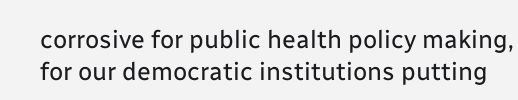corrosive for public health policy making, for our democratic institutions putting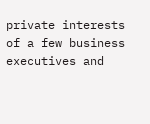private interests of a few business executives and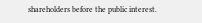shareholders before the public interest.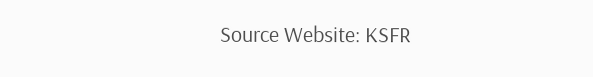Source Website: KSFR